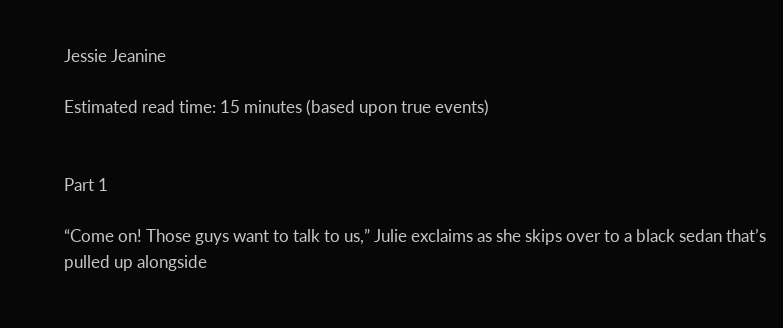Jessie Jeanine

Estimated read time: 15 minutes (based upon true events)


Part 1

“Come on! Those guys want to talk to us,” Julie exclaims as she skips over to a black sedan that’s pulled up alongside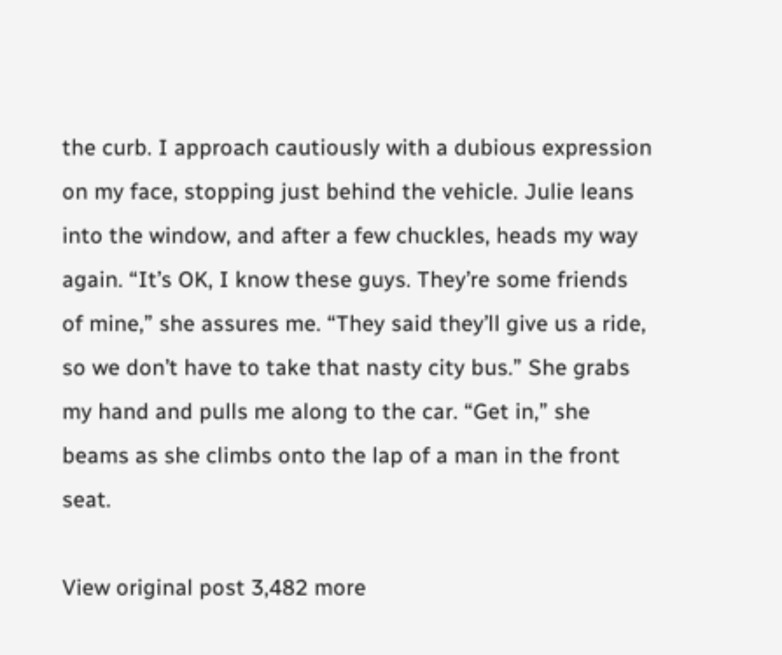the curb. I approach cautiously with a dubious expression on my face, stopping just behind the vehicle. Julie leans into the window, and after a few chuckles, heads my way again. “It’s OK, I know these guys. They’re some friends of mine,” she assures me. “They said they’ll give us a ride, so we don’t have to take that nasty city bus.” She grabs my hand and pulls me along to the car. “Get in,” she beams as she climbs onto the lap of a man in the front seat.

View original post 3,482 more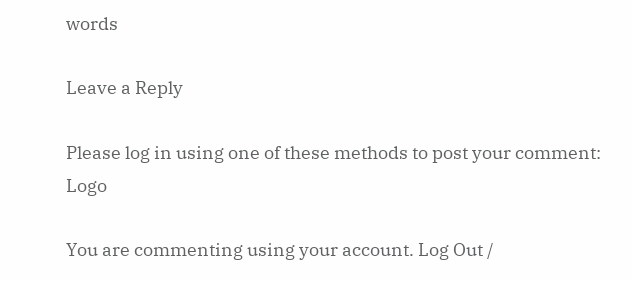words

Leave a Reply

Please log in using one of these methods to post your comment: Logo

You are commenting using your account. Log Out /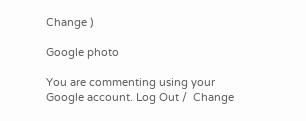Change )

Google photo

You are commenting using your Google account. Log Out /  Change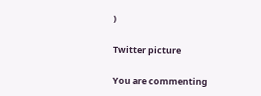)

Twitter picture

You are commenting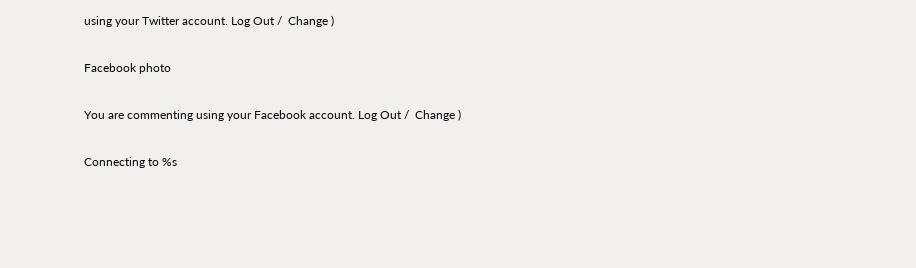using your Twitter account. Log Out /  Change )

Facebook photo

You are commenting using your Facebook account. Log Out /  Change )

Connecting to %s